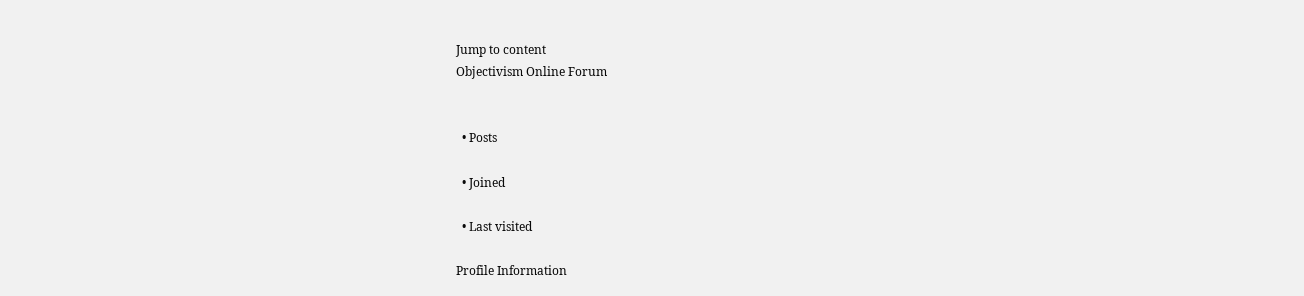Jump to content
Objectivism Online Forum


  • Posts

  • Joined

  • Last visited

Profile Information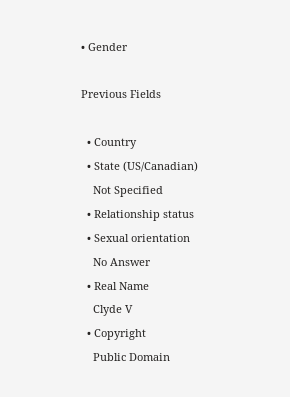• Gender

Previous Fields

  • Country
  • State (US/Canadian)
    Not Specified
  • Relationship status
  • Sexual orientation
    No Answer
  • Real Name
    Clyde V
  • Copyright
    Public Domain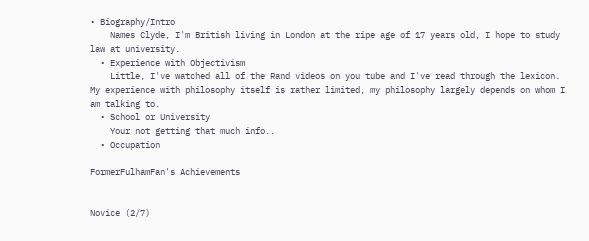• Biography/Intro
    Names Clyde, I'm British living in London at the ripe age of 17 years old, I hope to study law at university.
  • Experience with Objectivism
    Little, I've watched all of the Rand videos on you tube and I've read through the lexicon. My experience with philosophy itself is rather limited, my philosophy largely depends on whom I am talking to.
  • School or University
    Your not getting that much info..
  • Occupation

FormerFulhamFan's Achievements


Novice (2/7)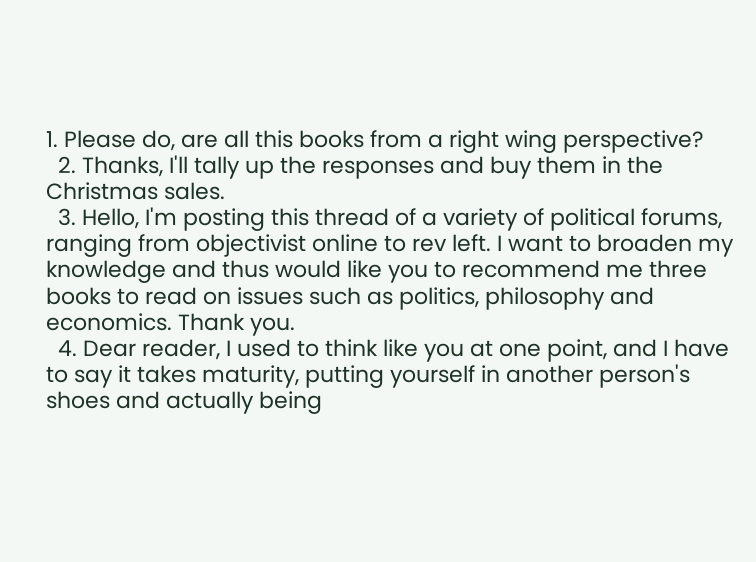1. Please do, are all this books from a right wing perspective?
  2. Thanks, I'll tally up the responses and buy them in the Christmas sales.
  3. Hello, I'm posting this thread of a variety of political forums, ranging from objectivist online to rev left. I want to broaden my knowledge and thus would like you to recommend me three books to read on issues such as politics, philosophy and economics. Thank you.
  4. Dear reader, I used to think like you at one point, and I have to say it takes maturity, putting yourself in another person's shoes and actually being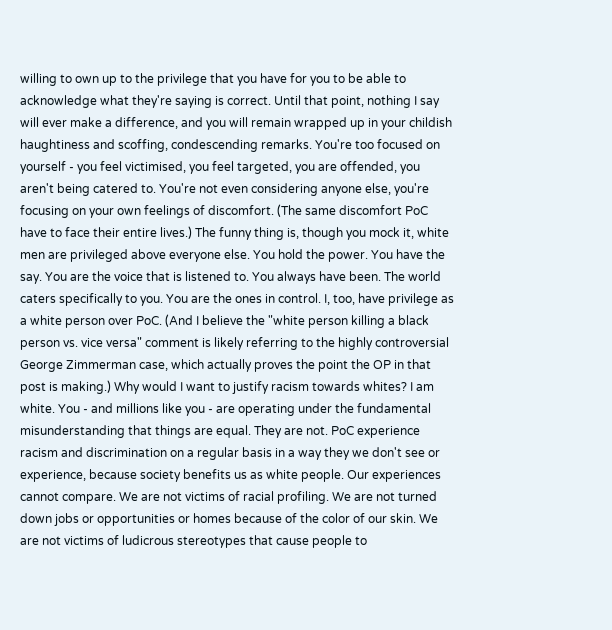willing to own up to the privilege that you have for you to be able to acknowledge what they're saying is correct. Until that point, nothing I say will ever make a difference, and you will remain wrapped up in your childish haughtiness and scoffing, condescending remarks. You're too focused on yourself - you feel victimised, you feel targeted, you are offended, you aren't being catered to. You're not even considering anyone else, you're focusing on your own feelings of discomfort. (The same discomfort PoC have to face their entire lives.) The funny thing is, though you mock it, white men are privileged above everyone else. You hold the power. You have the say. You are the voice that is listened to. You always have been. The world caters specifically to you. You are the ones in control. I, too, have privilege as a white person over PoC. (And I believe the "white person killing a black person vs. vice versa" comment is likely referring to the highly controversial George Zimmerman case, which actually proves the point the OP in that post is making.) Why would I want to justify racism towards whites? I am white. You - and millions like you - are operating under the fundamental misunderstanding that things are equal. They are not. PoC experience racism and discrimination on a regular basis in a way they we don't see or experience, because society benefits us as white people. Our experiences cannot compare. We are not victims of racial profiling. We are not turned down jobs or opportunities or homes because of the color of our skin. We are not victims of ludicrous stereotypes that cause people to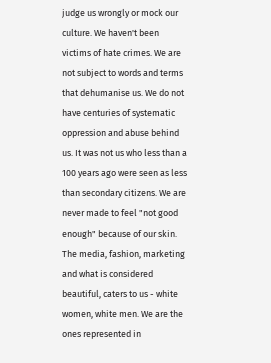judge us wrongly or mock our culture. We haven't been victims of hate crimes. We are not subject to words and terms that dehumanise us. We do not have centuries of systematic oppression and abuse behind us. It was not us who less than a 100 years ago were seen as less than secondary citizens. We are never made to feel "not good enough" because of our skin. The media, fashion, marketing and what is considered beautiful, caters to us - white women, white men. We are the ones represented in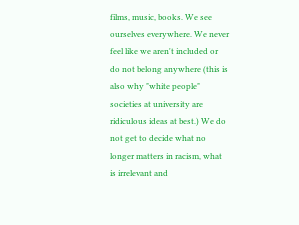films, music, books. We see ourselves everywhere. We never feel like we aren't included or do not belong anywhere (this is also why "white people" societies at university are ridiculous ideas at best.) We do not get to decide what no longer matters in racism, what is irrelevant and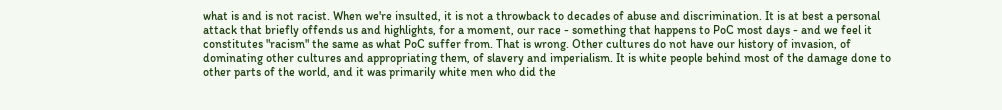what is and is not racist. When we're insulted, it is not a throwback to decades of abuse and discrimination. It is at best a personal attack that briefly offends us and highlights, for a moment, our race - something that happens to PoC most days - and we feel it constitutes "racism" the same as what PoC suffer from. That is wrong. Other cultures do not have our history of invasion, of dominating other cultures and appropriating them, of slavery and imperialism. It is white people behind most of the damage done to other parts of the world, and it was primarily white men who did the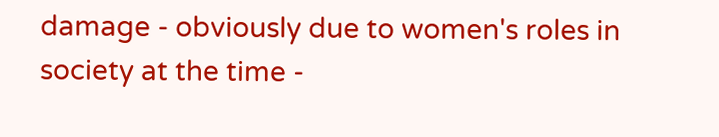damage - obviously due to women's roles in society at the time -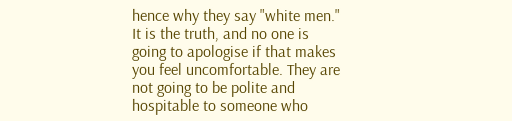hence why they say "white men." It is the truth, and no one is going to apologise if that makes you feel uncomfortable. They are not going to be polite and hospitable to someone who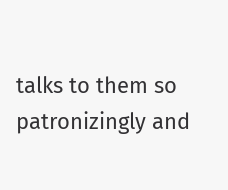talks to them so patronizingly and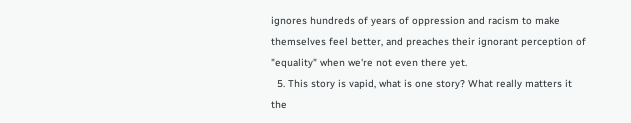ignores hundreds of years of oppression and racism to make themselves feel better, and preaches their ignorant perception of "equality" when we're not even there yet.
  5. This story is vapid, what is one story? What really matters it the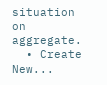situation on aggregate.
  • Create New...